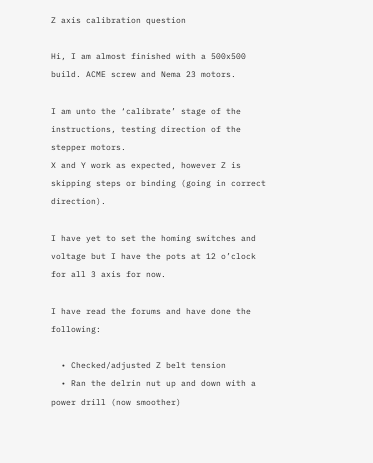Z axis calibration question

Hi, I am almost finished with a 500x500 build. ACME screw and Nema 23 motors.

I am unto the ‘calibrate’ stage of the instructions, testing direction of the stepper motors.
X and Y work as expected, however Z is skipping steps or binding (going in correct direction).

I have yet to set the homing switches and voltage but I have the pots at 12 o’clock for all 3 axis for now.

I have read the forums and have done the following:

  • Checked/adjusted Z belt tension
  • Ran the delrin nut up and down with a power drill (now smoother)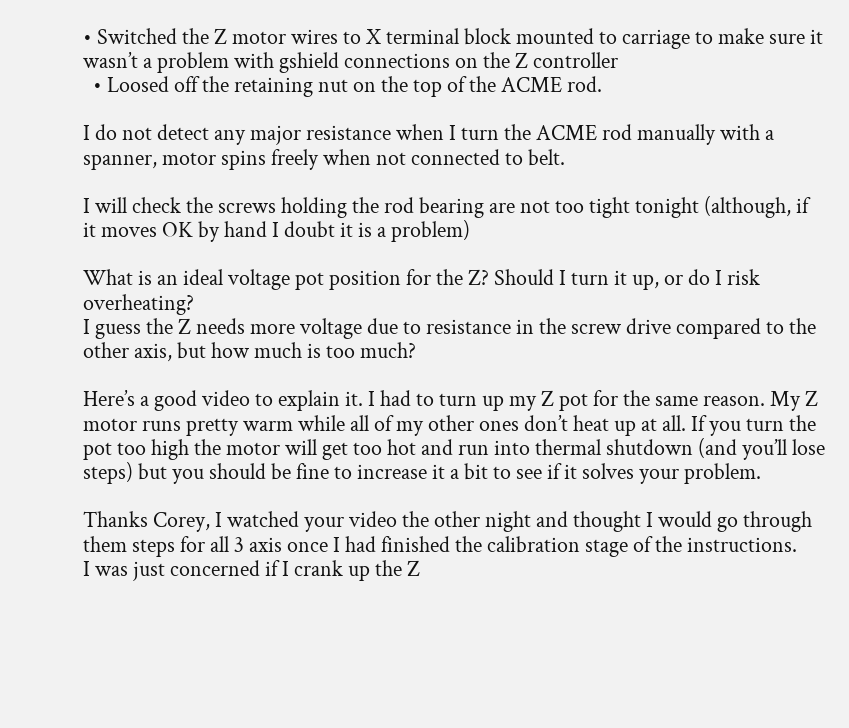• Switched the Z motor wires to X terminal block mounted to carriage to make sure it wasn’t a problem with gshield connections on the Z controller
  • Loosed off the retaining nut on the top of the ACME rod.

I do not detect any major resistance when I turn the ACME rod manually with a spanner, motor spins freely when not connected to belt.

I will check the screws holding the rod bearing are not too tight tonight (although, if it moves OK by hand I doubt it is a problem)

What is an ideal voltage pot position for the Z? Should I turn it up, or do I risk overheating?
I guess the Z needs more voltage due to resistance in the screw drive compared to the other axis, but how much is too much?

Here’s a good video to explain it. I had to turn up my Z pot for the same reason. My Z motor runs pretty warm while all of my other ones don’t heat up at all. If you turn the pot too high the motor will get too hot and run into thermal shutdown (and you’ll lose steps) but you should be fine to increase it a bit to see if it solves your problem.

Thanks Corey, I watched your video the other night and thought I would go through them steps for all 3 axis once I had finished the calibration stage of the instructions.
I was just concerned if I crank up the Z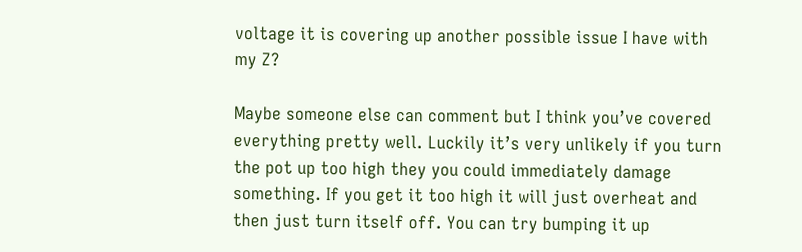voltage it is covering up another possible issue I have with my Z?

Maybe someone else can comment but I think you’ve covered everything pretty well. Luckily it’s very unlikely if you turn the pot up too high they you could immediately damage something. If you get it too high it will just overheat and then just turn itself off. You can try bumping it up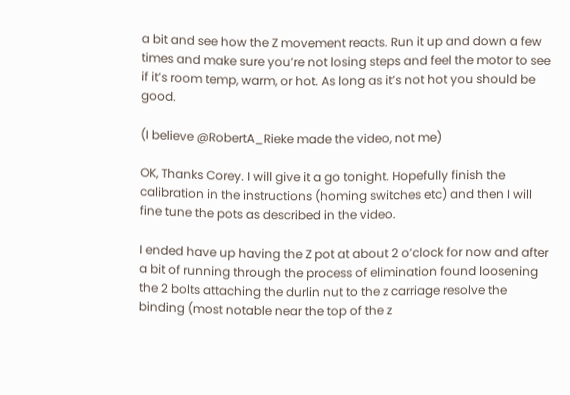a bit and see how the Z movement reacts. Run it up and down a few times and make sure you’re not losing steps and feel the motor to see if it’s room temp, warm, or hot. As long as it’s not hot you should be good.

(I believe @RobertA_Rieke made the video, not me)

OK, Thanks Corey. I will give it a go tonight. Hopefully finish the calibration in the instructions (homing switches etc) and then I will fine tune the pots as described in the video.

I ended have up having the Z pot at about 2 o’clock for now and after a bit of running through the process of elimination found loosening the 2 bolts attaching the durlin nut to the z carriage resolve the binding (most notable near the top of the z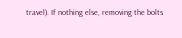travel). If nothing else, removing the bolts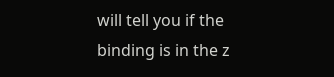will tell you if the binding is in the z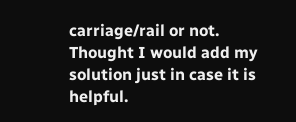carriage/rail or not.
Thought I would add my solution just in case it is helpful.